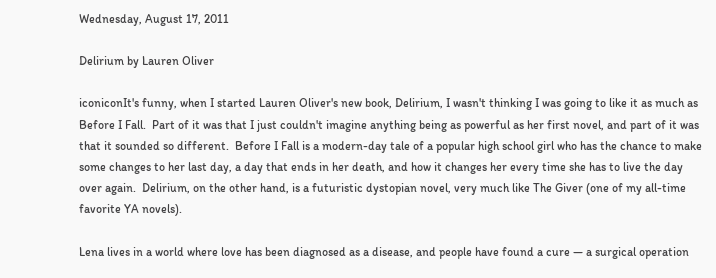Wednesday, August 17, 2011

Delirium by Lauren Oliver

iconiconIt's funny, when I started Lauren Oliver's new book, Delirium, I wasn't thinking I was going to like it as much as Before I Fall.  Part of it was that I just couldn't imagine anything being as powerful as her first novel, and part of it was that it sounded so different.  Before I Fall is a modern-day tale of a popular high school girl who has the chance to make some changes to her last day, a day that ends in her death, and how it changes her every time she has to live the day over again.  Delirium, on the other hand, is a futuristic dystopian novel, very much like The Giver (one of my all-time favorite YA novels).

Lena lives in a world where love has been diagnosed as a disease, and people have found a cure — a surgical operation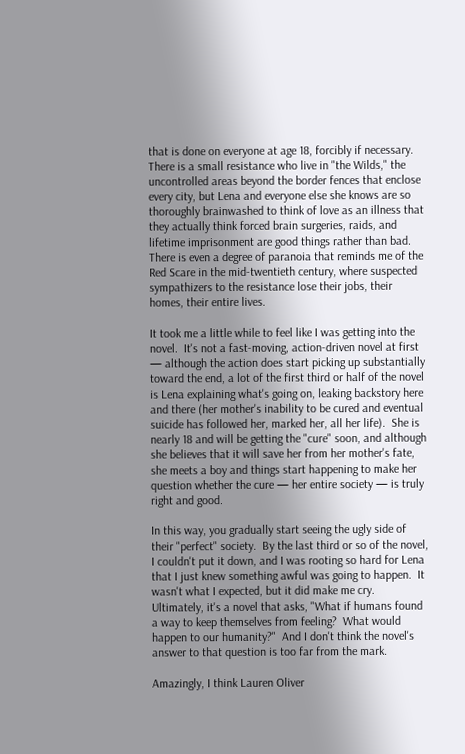that is done on everyone at age 18, forcibly if necessary.  There is a small resistance who live in "the Wilds," the uncontrolled areas beyond the border fences that enclose every city, but Lena and everyone else she knows are so thoroughly brainwashed to think of love as an illness that they actually think forced brain surgeries, raids, and lifetime imprisonment are good things rather than bad.  There is even a degree of paranoia that reminds me of the Red Scare in the mid-twentieth century, where suspected sympathizers to the resistance lose their jobs, their homes, their entire lives.

It took me a little while to feel like I was getting into the novel.  It's not a fast-moving, action-driven novel at first — although the action does start picking up substantially toward the end, a lot of the first third or half of the novel is Lena explaining what's going on, leaking backstory here and there (her mother's inability to be cured and eventual suicide has followed her, marked her, all her life).  She is nearly 18 and will be getting the "cure" soon, and although she believes that it will save her from her mother's fate, she meets a boy and things start happening to make her question whether the cure — her entire society — is truly right and good.

In this way, you gradually start seeing the ugly side of their "perfect" society.  By the last third or so of the novel, I couldn't put it down, and I was rooting so hard for Lena that I just knew something awful was going to happen.  It wasn't what I expected, but it did make me cry.  Ultimately, it's a novel that asks, "What if humans found a way to keep themselves from feeling?  What would happen to our humanity?"  And I don't think the novel's answer to that question is too far from the mark.

Amazingly, I think Lauren Oliver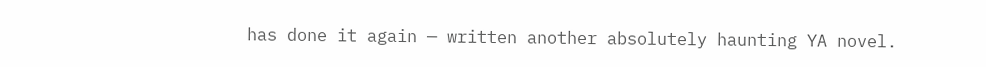has done it again — written another absolutely haunting YA novel.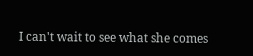I can't wait to see what she comes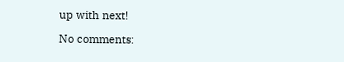up with next!

No comments: